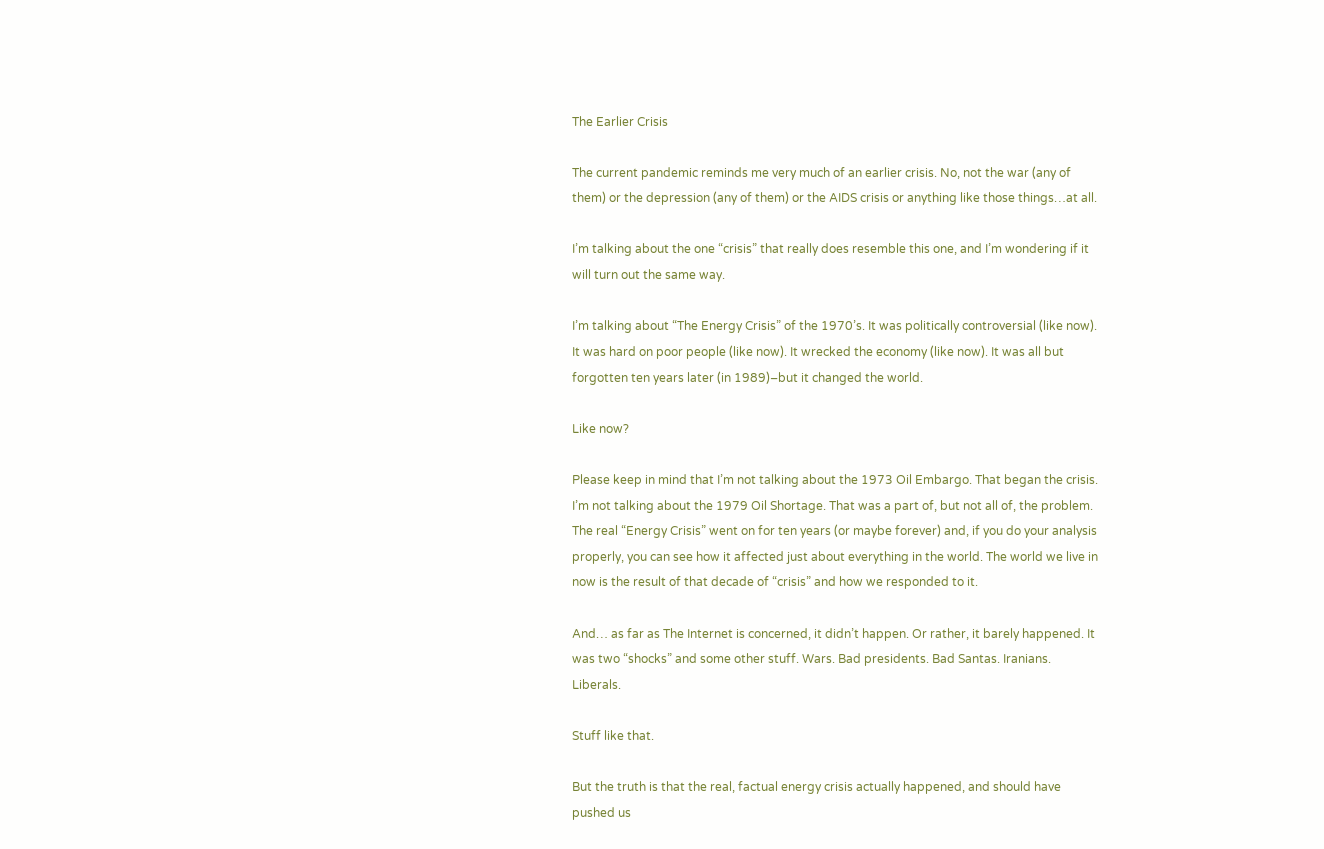The Earlier Crisis

The current pandemic reminds me very much of an earlier crisis. No, not the war (any of them) or the depression (any of them) or the AIDS crisis or anything like those things…at all.

I’m talking about the one “crisis” that really does resemble this one, and I’m wondering if it will turn out the same way.

I’m talking about “The Energy Crisis” of the 1970’s. It was politically controversial (like now). It was hard on poor people (like now). It wrecked the economy (like now). It was all but forgotten ten years later (in 1989)–but it changed the world.

Like now?

Please keep in mind that I’m not talking about the 1973 Oil Embargo. That began the crisis. I’m not talking about the 1979 Oil Shortage. That was a part of, but not all of, the problem. The real “Energy Crisis” went on for ten years (or maybe forever) and, if you do your analysis properly, you can see how it affected just about everything in the world. The world we live in now is the result of that decade of “crisis” and how we responded to it.

And… as far as The Internet is concerned, it didn’t happen. Or rather, it barely happened. It was two “shocks” and some other stuff. Wars. Bad presidents. Bad Santas. Iranians. Liberals.

Stuff like that.

But the truth is that the real, factual energy crisis actually happened, and should have pushed us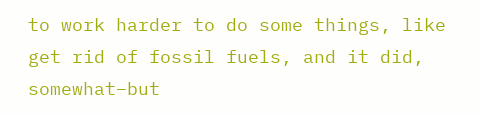to work harder to do some things, like get rid of fossil fuels, and it did, somewhat–but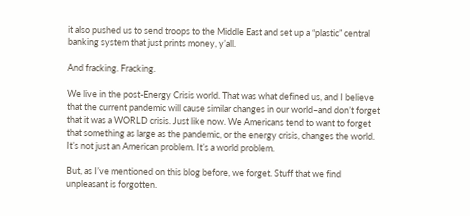it also pushed us to send troops to the Middle East and set up a “plastic” central banking system that just prints money, y’all.

And fracking. Fracking.

We live in the post-Energy Crisis world. That was what defined us, and I believe that the current pandemic will cause similar changes in our world–and don’t forget that it was a WORLD crisis. Just like now. We Americans tend to want to forget that something as large as the pandemic, or the energy crisis, changes the world. It’s not just an American problem. It’s a world problem.

But, as I’ve mentioned on this blog before, we forget. Stuff that we find unpleasant is forgotten.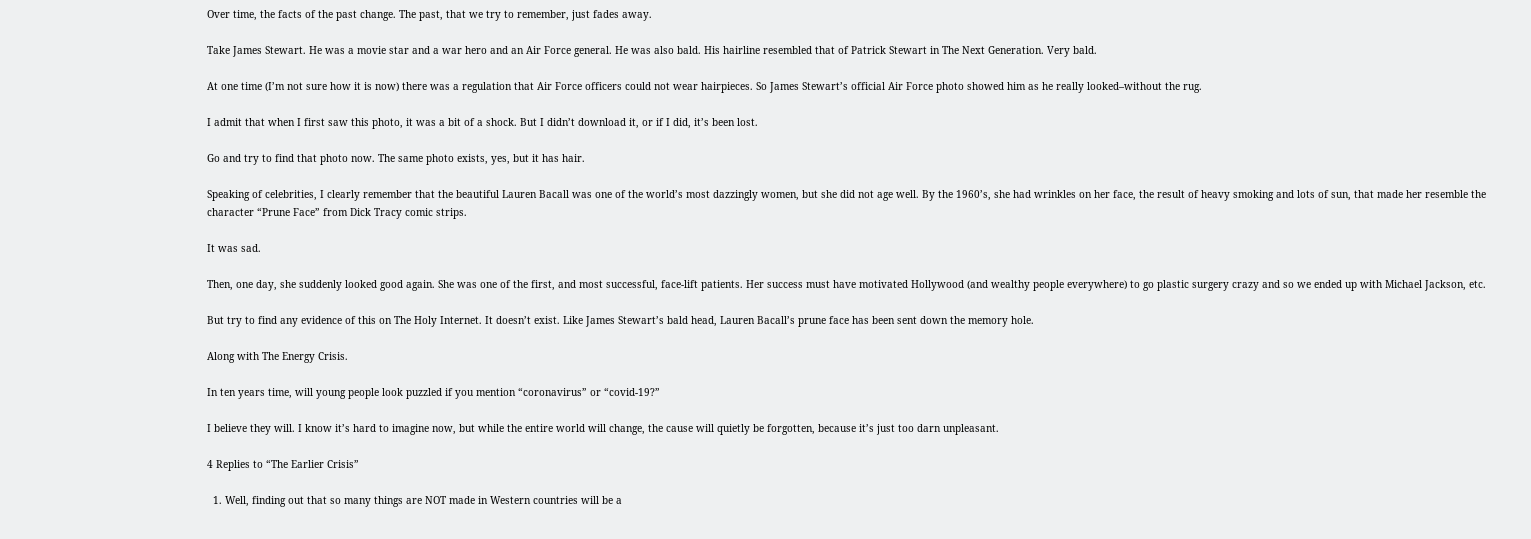Over time, the facts of the past change. The past, that we try to remember, just fades away.

Take James Stewart. He was a movie star and a war hero and an Air Force general. He was also bald. His hairline resembled that of Patrick Stewart in The Next Generation. Very bald.

At one time (I’m not sure how it is now) there was a regulation that Air Force officers could not wear hairpieces. So James Stewart’s official Air Force photo showed him as he really looked–without the rug.

I admit that when I first saw this photo, it was a bit of a shock. But I didn’t download it, or if I did, it’s been lost.

Go and try to find that photo now. The same photo exists, yes, but it has hair.

Speaking of celebrities, I clearly remember that the beautiful Lauren Bacall was one of the world’s most dazzingly women, but she did not age well. By the 1960’s, she had wrinkles on her face, the result of heavy smoking and lots of sun, that made her resemble the character “Prune Face” from Dick Tracy comic strips.

It was sad.

Then, one day, she suddenly looked good again. She was one of the first, and most successful, face-lift patients. Her success must have motivated Hollywood (and wealthy people everywhere) to go plastic surgery crazy and so we ended up with Michael Jackson, etc.

But try to find any evidence of this on The Holy Internet. It doesn’t exist. Like James Stewart’s bald head, Lauren Bacall’s prune face has been sent down the memory hole.

Along with The Energy Crisis.

In ten years time, will young people look puzzled if you mention “coronavirus” or “covid-19?”

I believe they will. I know it’s hard to imagine now, but while the entire world will change, the cause will quietly be forgotten, because it’s just too darn unpleasant.

4 Replies to “The Earlier Crisis”

  1. Well, finding out that so many things are NOT made in Western countries will be a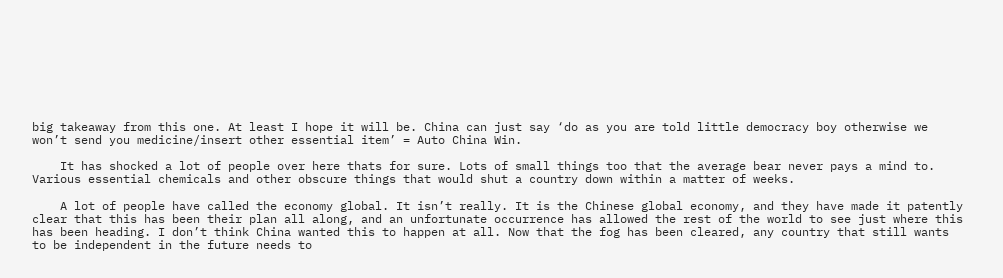big takeaway from this one. At least I hope it will be. China can just say ‘do as you are told little democracy boy otherwise we won’t send you medicine/insert other essential item’ = Auto China Win.

    It has shocked a lot of people over here thats for sure. Lots of small things too that the average bear never pays a mind to. Various essential chemicals and other obscure things that would shut a country down within a matter of weeks.

    A lot of people have called the economy global. It isn’t really. It is the Chinese global economy, and they have made it patently clear that this has been their plan all along, and an unfortunate occurrence has allowed the rest of the world to see just where this has been heading. I don’t think China wanted this to happen at all. Now that the fog has been cleared, any country that still wants to be independent in the future needs to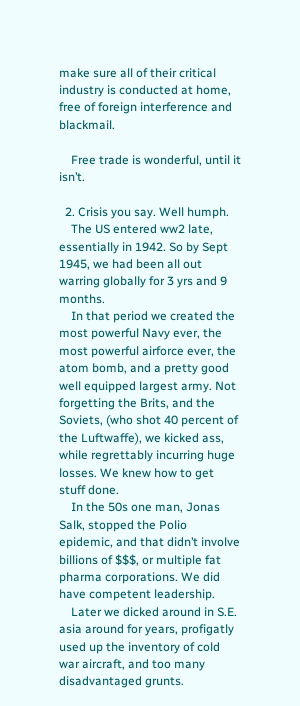make sure all of their critical industry is conducted at home, free of foreign interference and blackmail.

    Free trade is wonderful, until it isn’t.

  2. Crisis you say. Well humph.
    The US entered ww2 late, essentially in 1942. So by Sept 1945, we had been all out warring globally for 3 yrs and 9 months.
    In that period we created the most powerful Navy ever, the most powerful airforce ever, the atom bomb, and a pretty good well equipped largest army. Not forgetting the Brits, and the Soviets, (who shot 40 percent of the Luftwaffe), we kicked ass, while regrettably incurring huge losses. We knew how to get stuff done.
    In the 50s one man, Jonas Salk, stopped the Polio epidemic, and that didn’t involve billions of $$$, or multiple fat pharma corporations. We did have competent leadership.
    Later we dicked around in S.E. asia around for years, profigatly used up the inventory of cold war aircraft, and too many disadvantaged grunts.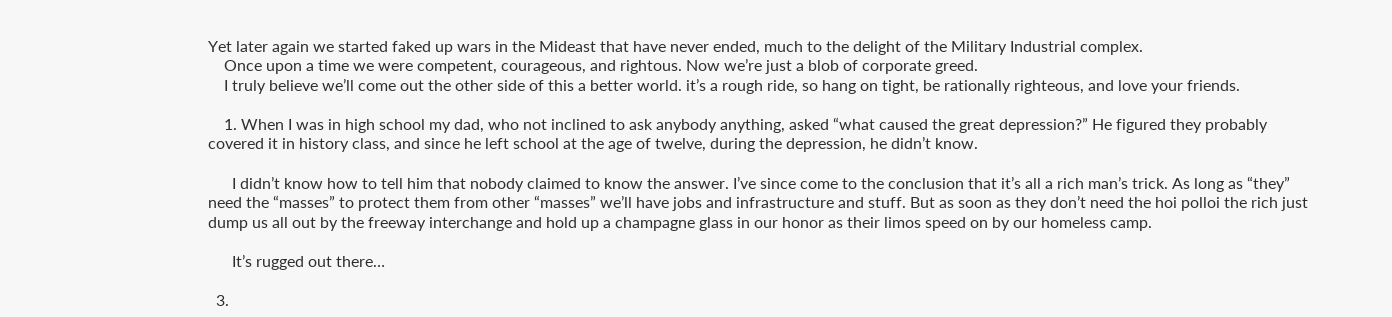Yet later again we started faked up wars in the Mideast that have never ended, much to the delight of the Military Industrial complex.
    Once upon a time we were competent, courageous, and rightous. Now we’re just a blob of corporate greed.
    I truly believe we’ll come out the other side of this a better world. it’s a rough ride, so hang on tight, be rationally righteous, and love your friends.

    1. When I was in high school my dad, who not inclined to ask anybody anything, asked “what caused the great depression?” He figured they probably covered it in history class, and since he left school at the age of twelve, during the depression, he didn’t know.

      I didn’t know how to tell him that nobody claimed to know the answer. I’ve since come to the conclusion that it’s all a rich man’s trick. As long as “they” need the “masses” to protect them from other “masses” we’ll have jobs and infrastructure and stuff. But as soon as they don’t need the hoi polloi the rich just dump us all out by the freeway interchange and hold up a champagne glass in our honor as their limos speed on by our homeless camp.

      It’s rugged out there…

  3.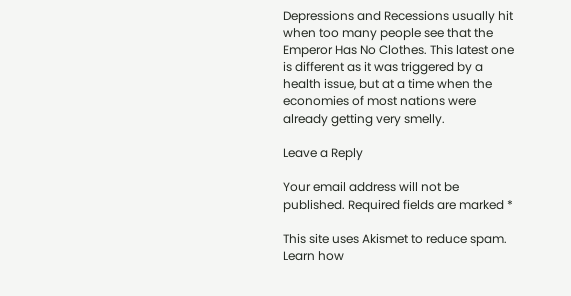Depressions and Recessions usually hit when too many people see that the Emperor Has No Clothes. This latest one is different as it was triggered by a health issue, but at a time when the economies of most nations were already getting very smelly.

Leave a Reply

Your email address will not be published. Required fields are marked *

This site uses Akismet to reduce spam. Learn how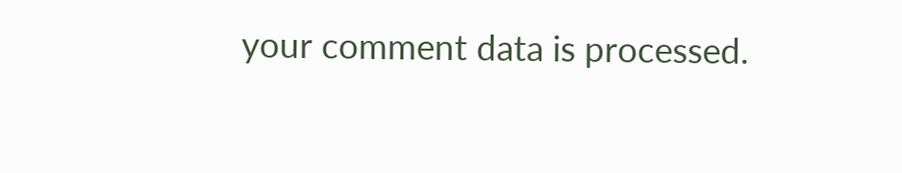your comment data is processed.